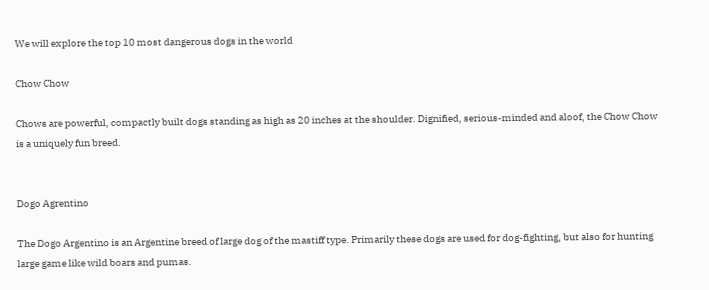We will explore the top 10 most dangerous dogs in the world

Chow Chow

Chows are powerful, compactly built dogs standing as high as 20 inches at the shoulder. Dignified, serious-minded and aloof, the Chow Chow is a uniquely fun breed.


Dogo Agrentino

The Dogo Argentino is an Argentine breed of large dog of the mastiff type. Primarily these dogs are used for dog-fighting, but also for hunting large game like wild boars and pumas.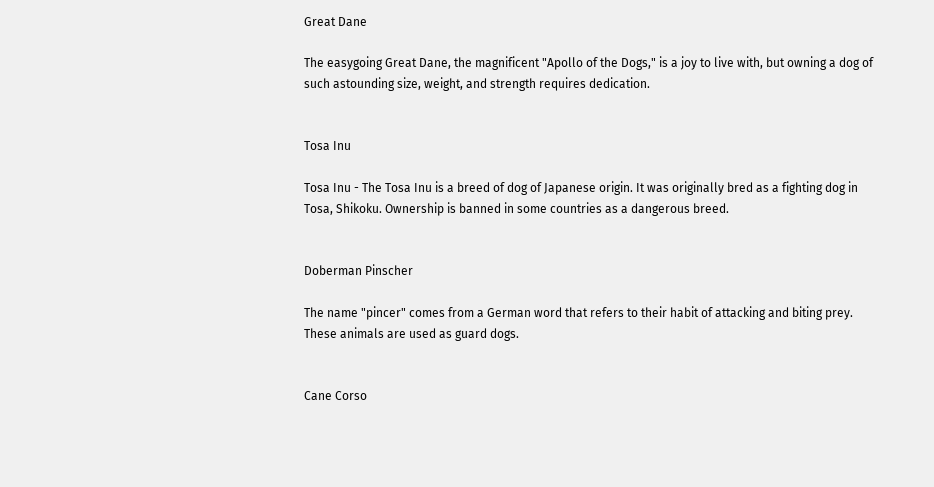Great Dane

The easygoing Great Dane, the magnificent "Apollo of the Dogs," is a joy to live with, but owning a dog of such astounding size, weight, and strength requires dedication.


Tosa Inu

Tosa Inu - The Tosa Inu is a breed of dog of Japanese origin. It was originally bred as a fighting dog in Tosa, Shikoku. Ownership is banned in some countries as a dangerous breed.


Doberman Pinscher

The name "pincer" comes from a German word that refers to their habit of attacking and biting prey. These animals are used as guard dogs.


Cane Corso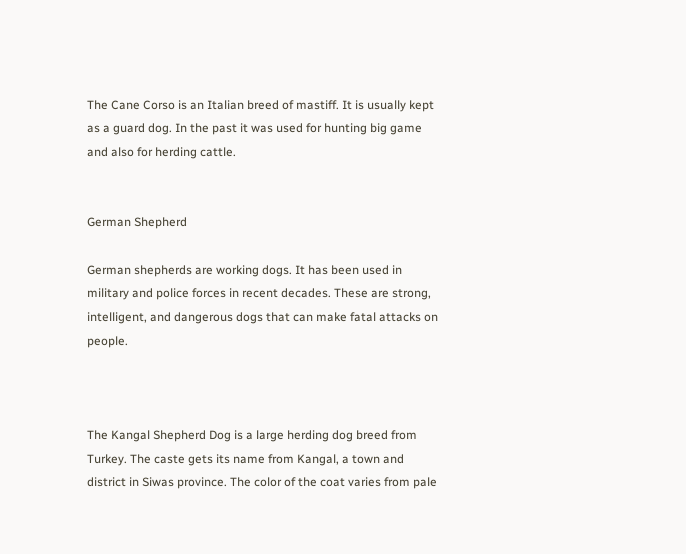The Cane Corso is an Italian breed of mastiff. It is usually kept as a guard dog. In the past it was used for hunting big game and also for herding cattle.


German Shepherd

German shepherds are working dogs. It has been used in military and police forces in recent decades. These are strong, intelligent, and dangerous dogs that can make fatal attacks on people.



The Kangal Shepherd Dog is a large herding dog breed from Turkey. The caste gets its name from Kangal, a town and district in Siwas province. The color of the coat varies from pale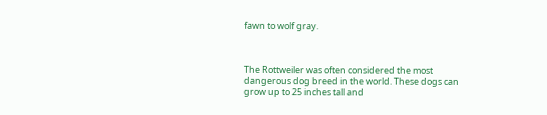fawn to wolf gray.



The Rottweiler was often considered the most dangerous dog breed in the world. These dogs can grow up to 25 inches tall and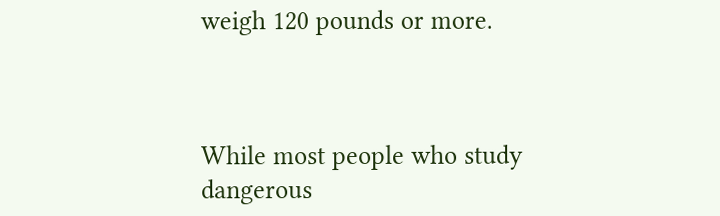weigh 120 pounds or more.



While most people who study dangerous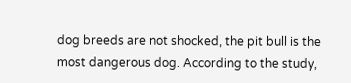dog breeds are not shocked, the pit bull is the most dangerous dog. According to the study,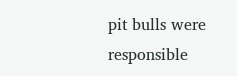pit bulls were responsible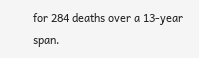for 284 deaths over a 13-year span.